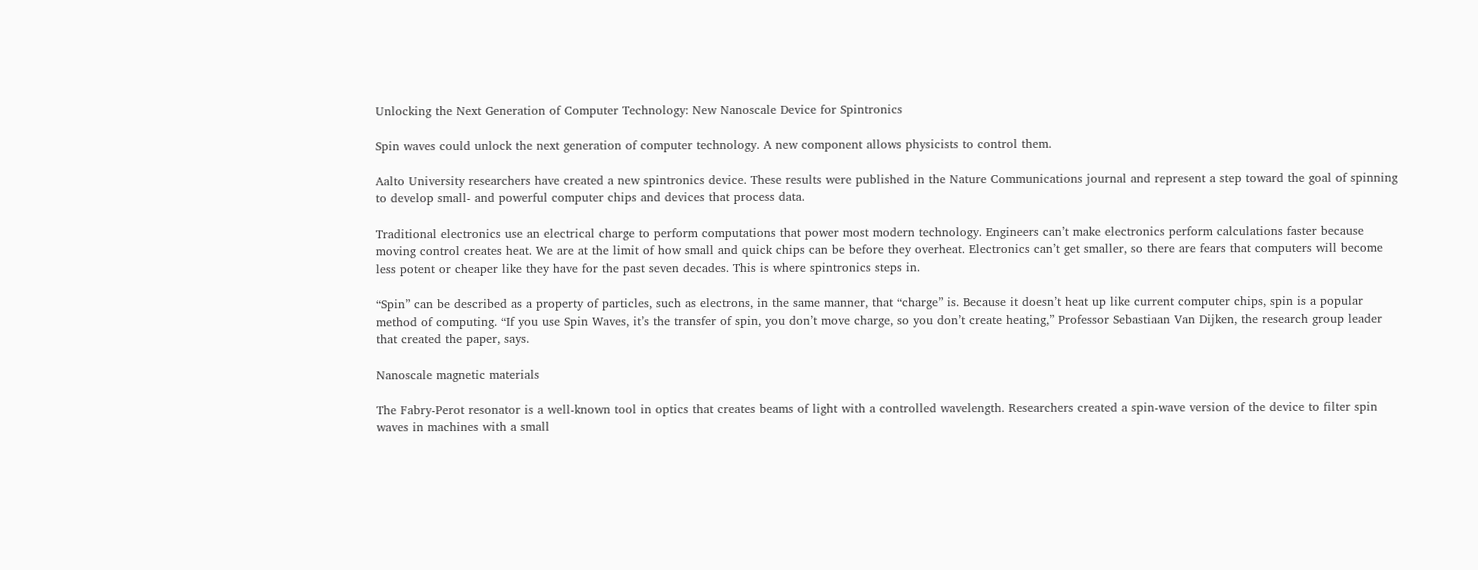Unlocking the Next Generation of Computer Technology: New Nanoscale Device for Spintronics

Spin waves could unlock the next generation of computer technology. A new component allows physicists to control them.

Aalto University researchers have created a new spintronics device. These results were published in the Nature Communications journal and represent a step toward the goal of spinning to develop small- and powerful computer chips and devices that process data.

Traditional electronics use an electrical charge to perform computations that power most modern technology. Engineers can’t make electronics perform calculations faster because moving control creates heat. We are at the limit of how small and quick chips can be before they overheat. Electronics can’t get smaller, so there are fears that computers will become less potent or cheaper like they have for the past seven decades. This is where spintronics steps in.

“Spin” can be described as a property of particles, such as electrons, in the same manner, that “charge” is. Because it doesn’t heat up like current computer chips, spin is a popular method of computing. “If you use Spin Waves, it’s the transfer of spin, you don’t move charge, so you don’t create heating,” Professor Sebastiaan Van Dijken, the research group leader that created the paper, says.

Nanoscale magnetic materials

The Fabry-Perot resonator is a well-known tool in optics that creates beams of light with a controlled wavelength. Researchers created a spin-wave version of the device to filter spin waves in machines with a small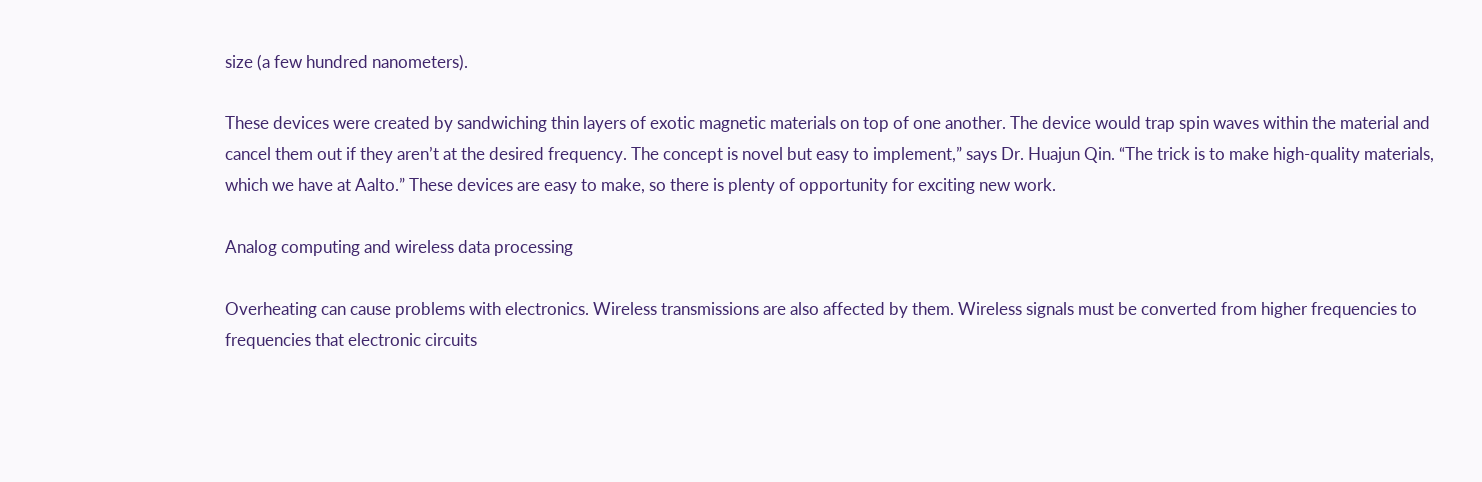size (a few hundred nanometers).

These devices were created by sandwiching thin layers of exotic magnetic materials on top of one another. The device would trap spin waves within the material and cancel them out if they aren’t at the desired frequency. The concept is novel but easy to implement,” says Dr. Huajun Qin. “The trick is to make high-quality materials, which we have at Aalto.” These devices are easy to make, so there is plenty of opportunity for exciting new work.

Analog computing and wireless data processing

Overheating can cause problems with electronics. Wireless transmissions are also affected by them. Wireless signals must be converted from higher frequencies to frequencies that electronic circuits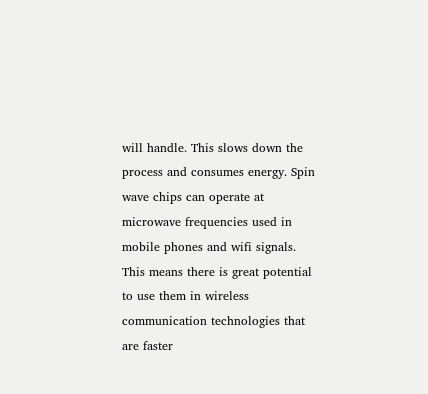will handle. This slows down the process and consumes energy. Spin wave chips can operate at microwave frequencies used in mobile phones and wifi signals. This means there is great potential to use them in wireless communication technologies that are faster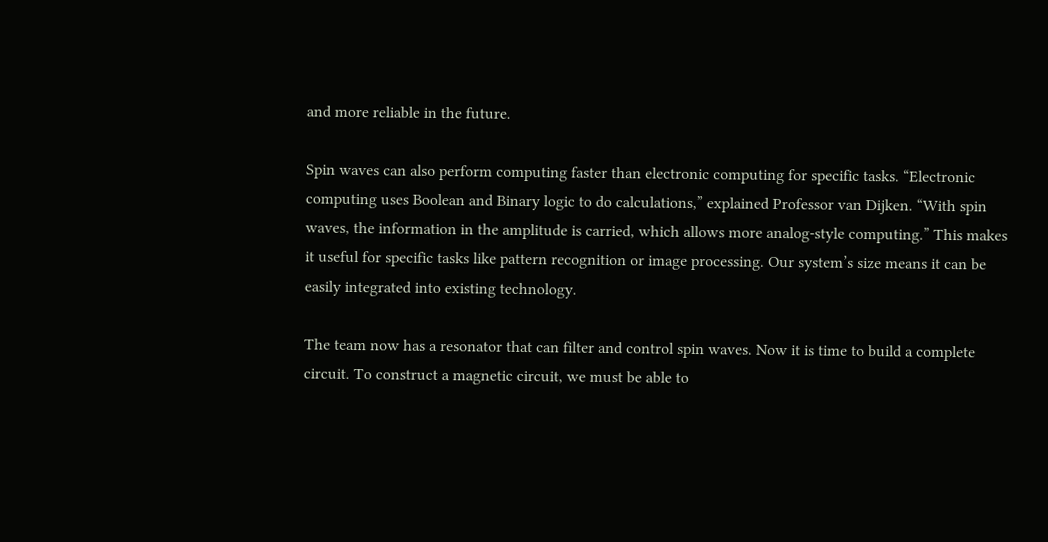and more reliable in the future.

Spin waves can also perform computing faster than electronic computing for specific tasks. “Electronic computing uses Boolean and Binary logic to do calculations,” explained Professor van Dijken. “With spin waves, the information in the amplitude is carried, which allows more analog-style computing.” This makes it useful for specific tasks like pattern recognition or image processing. Our system’s size means it can be easily integrated into existing technology.

The team now has a resonator that can filter and control spin waves. Now it is time to build a complete circuit. To construct a magnetic circuit, we must be able to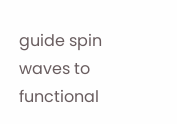guide spin waves to functional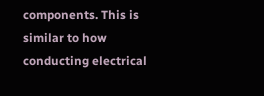components. This is similar to how conducting electrical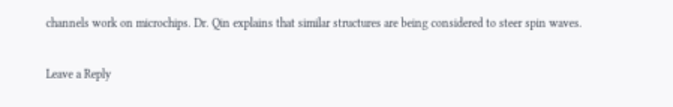channels work on microchips. Dr. Qin explains that similar structures are being considered to steer spin waves.

Leave a Reply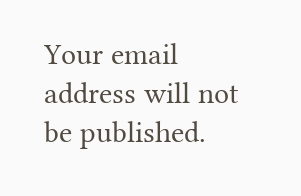Your email address will not be published.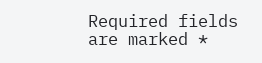Required fields are marked *